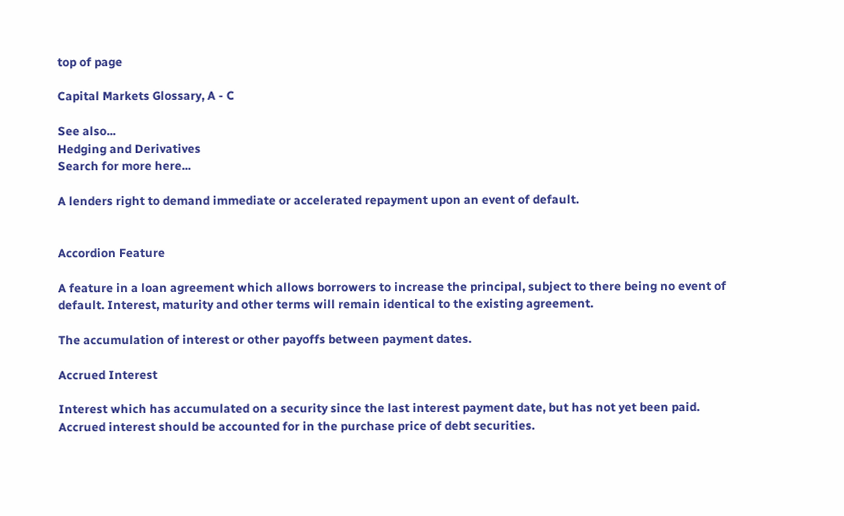top of page

Capital Markets Glossary, A - C

See also...
Hedging and Derivatives
Search for more here...

A lenders right to demand immediate or accelerated repayment upon an event of default.


Accordion Feature

A feature in a loan agreement which allows borrowers to increase the principal, subject to there being no event of default. Interest, maturity and other terms will remain identical to the existing agreement.

The accumulation of interest or other payoffs between payment dates.

Accrued Interest

Interest which has accumulated on a security since the last interest payment date, but has not yet been paid. Accrued interest should be accounted for in the purchase price of debt securities.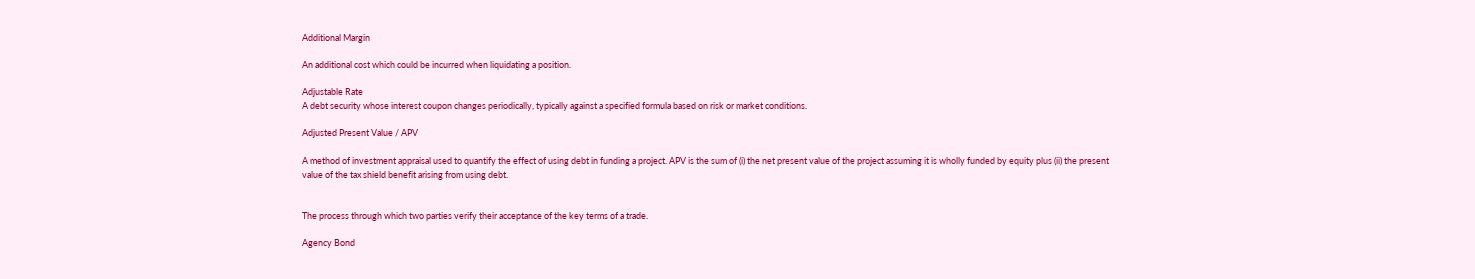Additional Margin

An additional cost which could be incurred when liquidating a position.

Adjustable Rate
A debt security whose interest coupon changes periodically, typically against a specified formula based on risk or market conditions.

Adjusted Present Value / APV

A method of investment appraisal used to quantify the effect of using debt in funding a project. APV is the sum of (i) the net present value of the project assuming it is wholly funded by equity plus (ii) the present value of the tax shield benefit arising from using debt.


The process through which two parties verify their acceptance of the key terms of a trade.

Agency Bond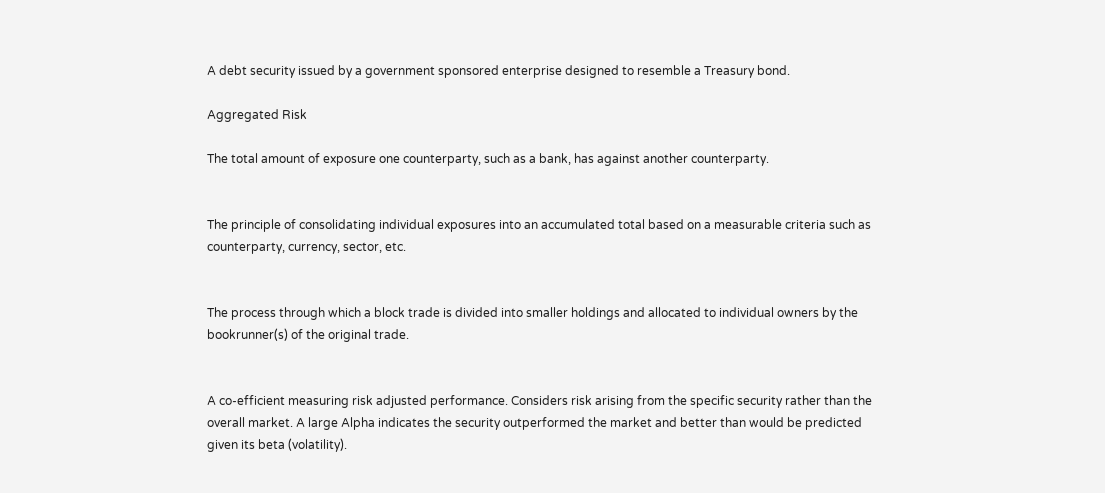A debt security issued by a government sponsored enterprise designed to resemble a Treasury bond.

Aggregated Risk

The total amount of exposure one counterparty, such as a bank, has against another counterparty.


The principle of consolidating individual exposures into an accumulated total based on a measurable criteria such as counterparty, currency, sector, etc.


The process through which a block trade is divided into smaller holdings and allocated to individual owners by the bookrunner(s) of the original trade.


A co-efficient measuring risk adjusted performance. Considers risk arising from the specific security rather than the overall market. A large Alpha indicates the security outperformed the market and better than would be predicted given its beta (volatility).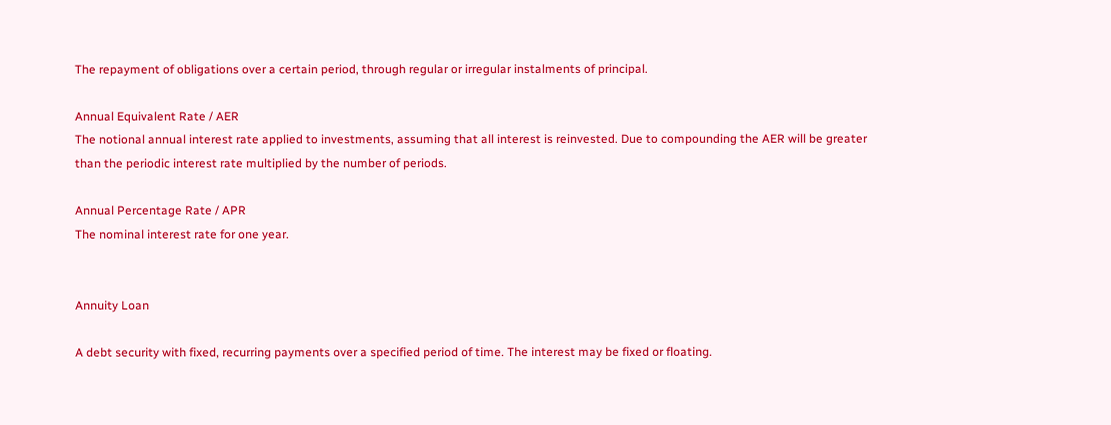The repayment of obligations over a certain period, through regular or irregular instalments of principal.

Annual Equivalent Rate / AER
The notional annual interest rate applied to investments, assuming that all interest is reinvested. Due to compounding the AER will be greater than the periodic interest rate multiplied by the number of periods.

Annual Percentage Rate / APR
The nominal interest rate for one year.


Annuity Loan

A debt security with fixed, recurring payments over a specified period of time. The interest may be fixed or floating.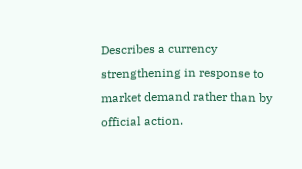Describes a currency strengthening in response to market demand rather than by official action.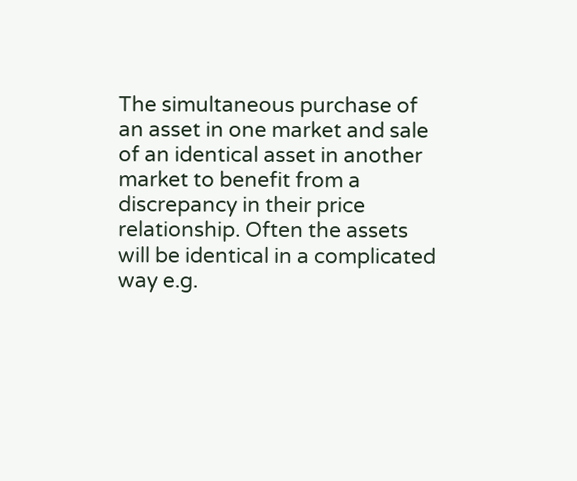The simultaneous purchase of an asset in one market and sale of an identical asset in another market to benefit from a discrepancy in their price relationship. Often the assets will be identical in a complicated way e.g.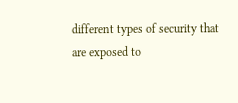different types of security that are exposed to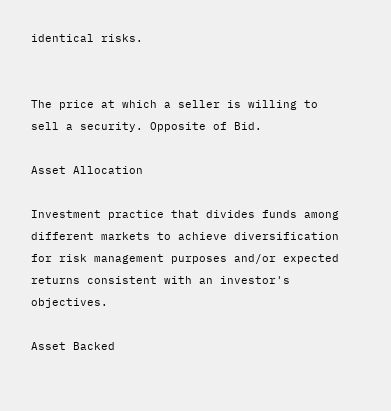identical risks.


The price at which a seller is willing to sell a security. Opposite of Bid.

Asset Allocation

Investment practice that divides funds among different markets to achieve diversification for risk management purposes and/or expected returns consistent with an investor's objectives.

Asset Backed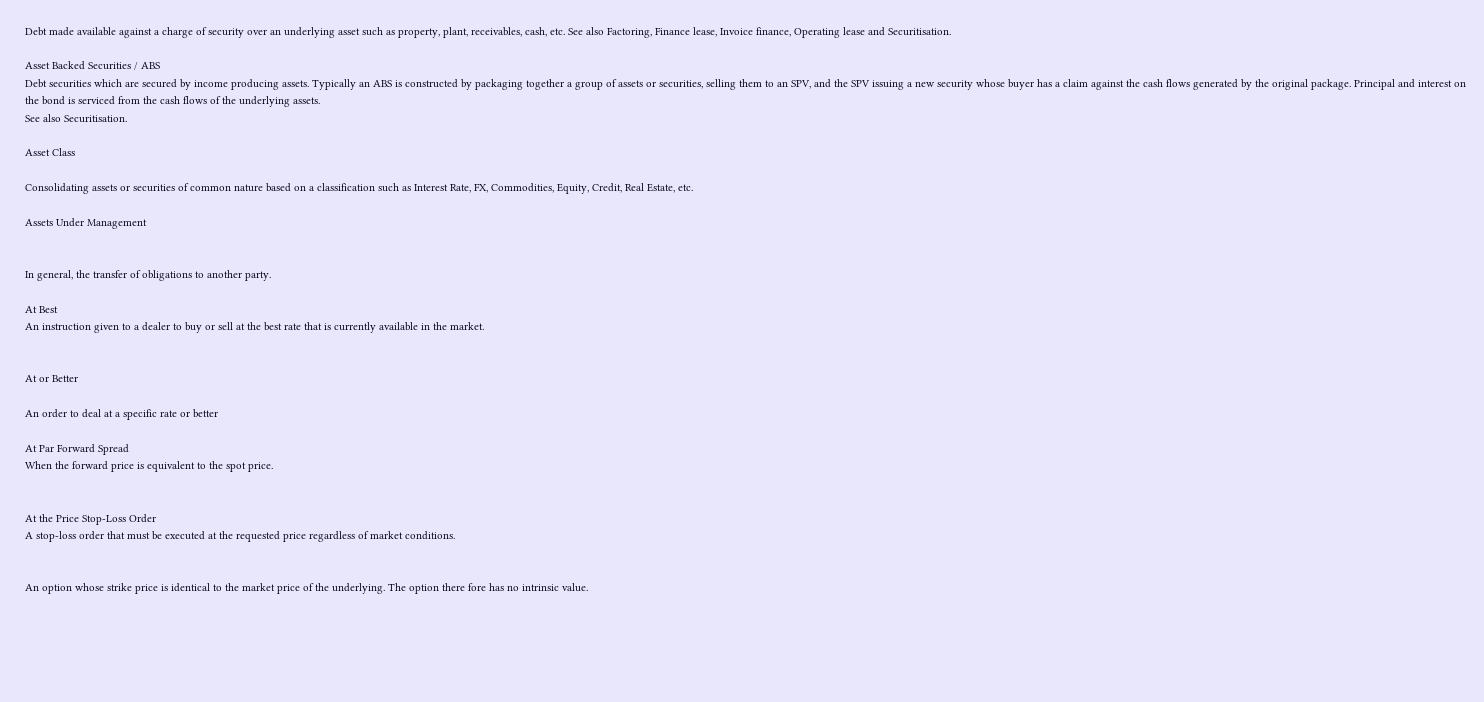Debt made available against a charge of security over an underlying asset such as property, plant, receivables, cash, etc. See also Factoring, Finance lease, Invoice finance, Operating lease and Securitisation.

Asset Backed Securities / ABS
Debt securities which are secured by income producing assets. Typically an ABS is constructed by packaging together a group of assets or securities, selling them to an SPV, and the SPV issuing a new security whose buyer has a claim against the cash flows generated by the original package. Principal and interest on the bond is serviced from the cash flows of the underlying assets.
See also Securitisation.

Asset Class

Consolidating assets or securities of common nature based on a classification such as Interest Rate, FX, Commodities, Equity, Credit, Real Estate, etc.

Assets Under Management


In general, the transfer of obligations to another party.

At Best
An instruction given to a dealer to buy or sell at the best rate that is currently available in the market.


At or Better

An order to deal at a specific rate or better

At Par Forward Spread
When the forward price is equivalent to the spot price.


At the Price Stop-Loss Order
A stop-loss order that must be executed at the requested price regardless of market conditions.


An option whose strike price is identical to the market price of the underlying. The option there fore has no intrinsic value.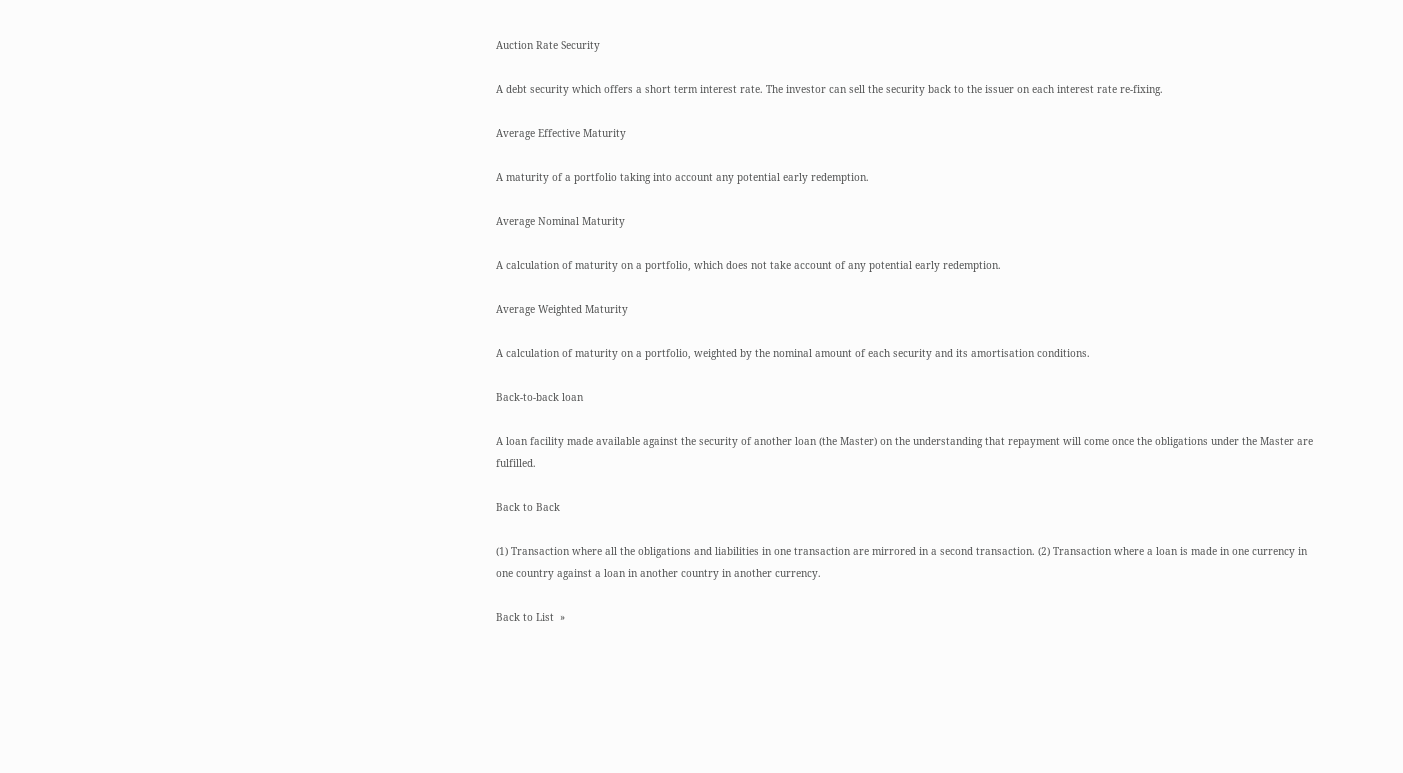Auction Rate Security

A debt security which offers a short term interest rate. The investor can sell the security back to the issuer on each interest rate re-fixing.

Average Effective Maturity

A maturity of a portfolio taking into account any potential early redemption.

Average Nominal Maturity

A calculation of maturity on a portfolio, which does not take account of any potential early redemption.

Average Weighted Maturity

A calculation of maturity on a portfolio, weighted by the nominal amount of each security and its amortisation conditions.

Back-to-back loan

A loan facility made available against the security of another loan (the Master) on the understanding that repayment will come once the obligations under the Master are fulfilled.

Back to Back

(1) Transaction where all the obligations and liabilities in one transaction are mirrored in a second transaction. (2) Transaction where a loan is made in one currency in one country against a loan in another country in another currency.

Back to List  »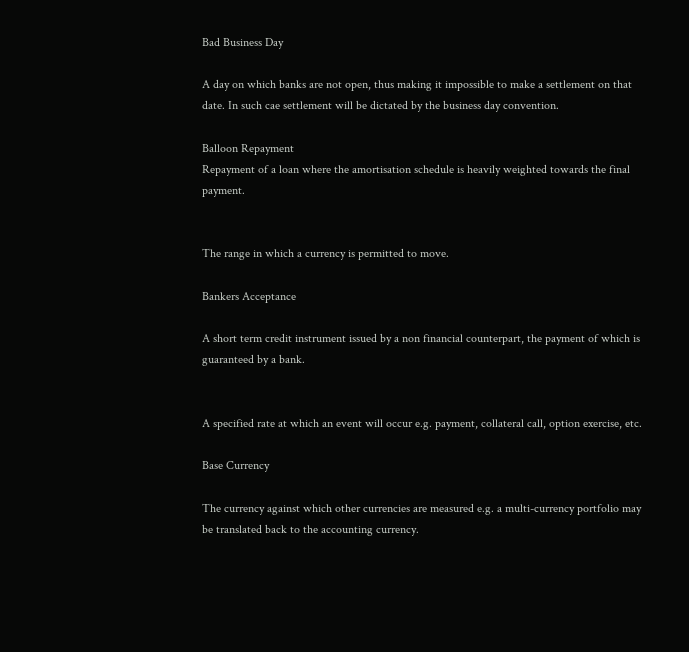Bad Business Day

A day on which banks are not open, thus making it impossible to make a settlement on that date. In such cae settlement will be dictated by the business day convention.

Balloon Repayment
Repayment of a loan where the amortisation schedule is heavily weighted towards the final payment.


The range in which a currency is permitted to move.

Bankers Acceptance

A short term credit instrument issued by a non financial counterpart, the payment of which is guaranteed by a bank.


A specified rate at which an event will occur e.g. payment, collateral call, option exercise, etc.

Base Currency

The currency against which other currencies are measured e.g. a multi-currency portfolio may be translated back to the accounting currency.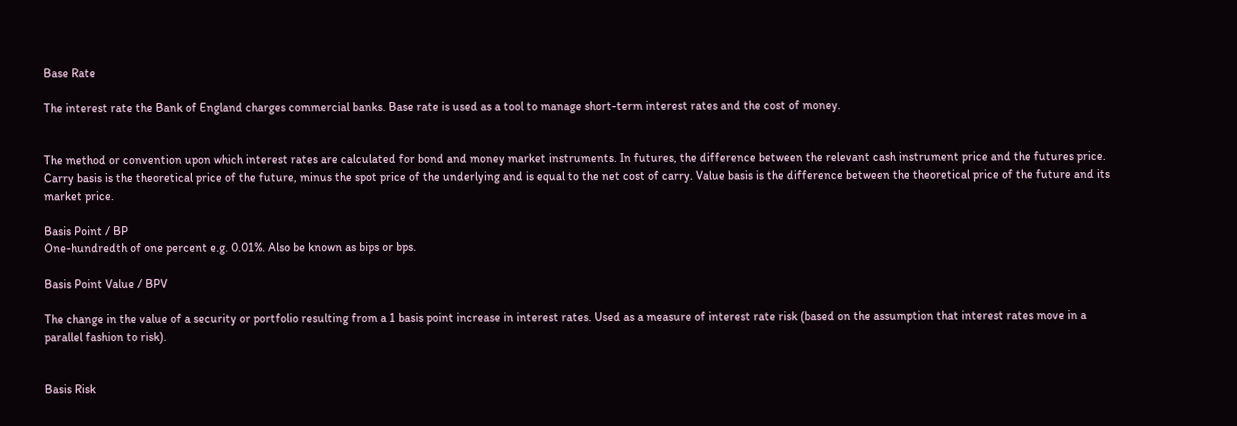Base Rate

The interest rate the Bank of England charges commercial banks. Base rate is used as a tool to manage short-term interest rates and the cost of money.


The method or convention upon which interest rates are calculated for bond and money market instruments. In futures, the difference between the relevant cash instrument price and the futures price. Carry basis is the theoretical price of the future, minus the spot price of the underlying and is equal to the net cost of carry. Value basis is the difference between the theoretical price of the future and its market price.

Basis Point / BP
One-hundredth of one percent e.g. 0.01%. Also be known as bips or bps.

Basis Point Value / BPV

The change in the value of a security or portfolio resulting from a 1 basis point increase in interest rates. Used as a measure of interest rate risk (based on the assumption that interest rates move in a parallel fashion to risk).


Basis Risk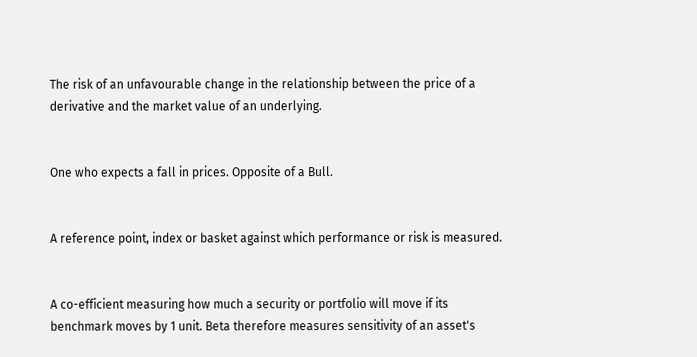The risk of an unfavourable change in the relationship between the price of a derivative and the market value of an underlying.


One who expects a fall in prices. Opposite of a Bull.


A reference point, index or basket against which performance or risk is measured.


A co-efficient measuring how much a security or portfolio will move if its benchmark moves by 1 unit. Beta therefore measures sensitivity of an asset's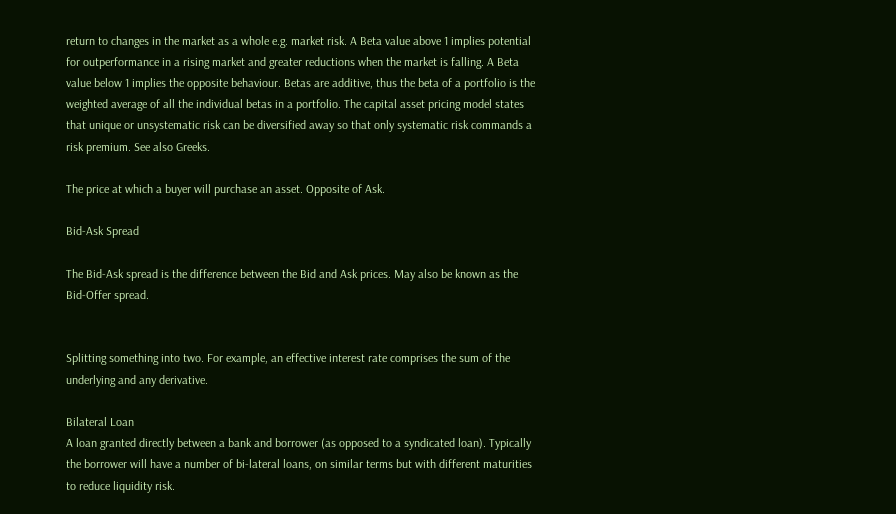return to changes in the market as a whole e.g. market risk. A Beta value above 1 implies potential for outperformance in a rising market and greater reductions when the market is falling. A Beta value below 1 implies the opposite behaviour. Betas are additive, thus the beta of a portfolio is the weighted average of all the individual betas in a portfolio. The capital asset pricing model states that unique or unsystematic risk can be diversified away so that only systematic risk commands a risk premium. See also Greeks.

The price at which a buyer will purchase an asset. Opposite of Ask.

Bid-Ask Spread

The Bid-Ask spread is the difference between the Bid and Ask prices. May also be known as the Bid-Offer spread.


Splitting something into two. For example, an effective interest rate comprises the sum of the underlying and any derivative.

Bilateral Loan
A loan granted directly between a bank and borrower (as opposed to a syndicated loan). Typically the borrower will have a number of bi-lateral loans, on similar terms but with different maturities to reduce liquidity risk.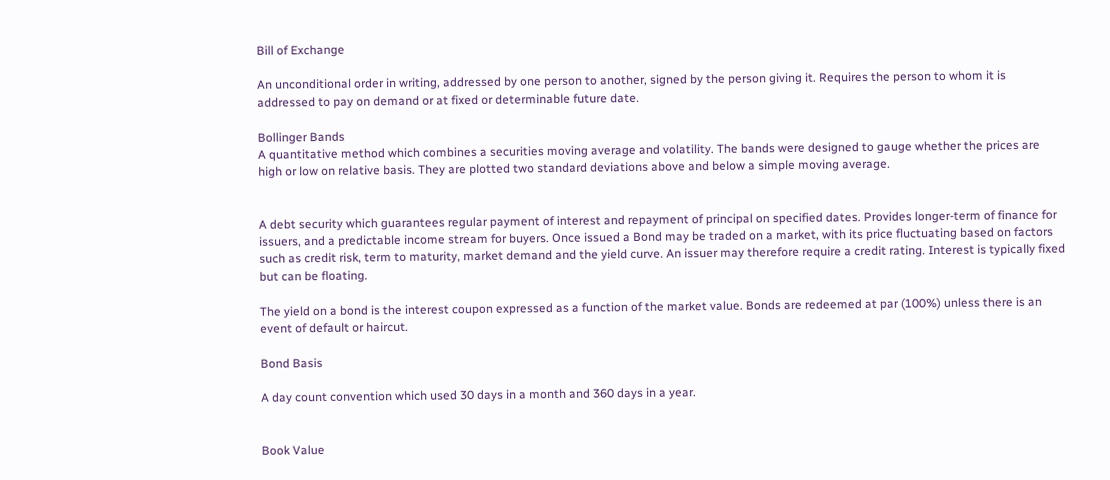Bill of Exchange

An unconditional order in writing, addressed by one person to another, signed by the person giving it. Requires the person to whom it is addressed to pay on demand or at fixed or determinable future date.

Bollinger Bands
A quantitative method which combines a securities moving average and volatility. The bands were designed to gauge whether the prices are high or low on relative basis. They are plotted two standard deviations above and below a simple moving average.


A debt security which guarantees regular payment of interest and repayment of principal on specified dates. Provides longer-term of finance for issuers, and a predictable income stream for buyers. Once issued a Bond may be traded on a market, with its price fluctuating based on factors such as credit risk, term to maturity, market demand and the yield curve. An issuer may therefore require a credit rating. Interest is typically fixed but can be floating.

The yield on a bond is the interest coupon expressed as a function of the market value. Bonds are redeemed at par (100%) unless there is an event of default or haircut.

Bond Basis

A day count convention which used 30 days in a month and 360 days in a year.


Book Value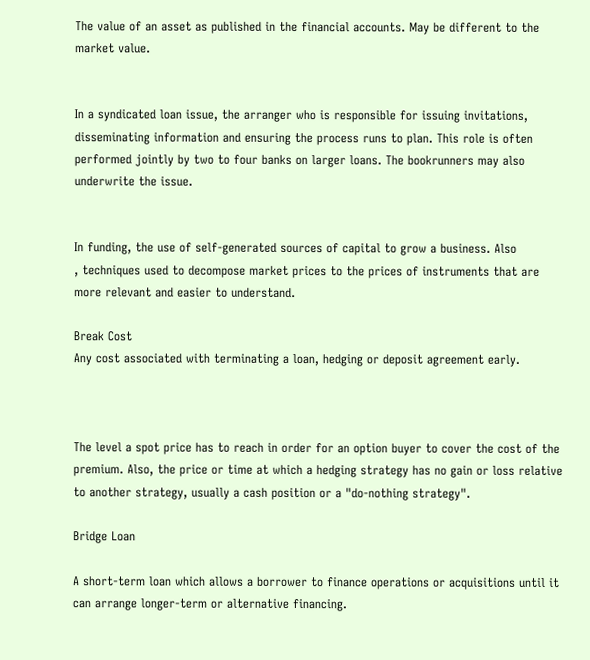The value of an asset as published in the financial accounts. May be different to the market value.


In a syndicated loan issue, the arranger who is responsible for issuing invitations, disseminating information and ensuring the process runs to plan. This role is often performed jointly by two to four banks on larger loans. The bookrunners may also underwrite the issue.


In funding, the use of self-generated sources of capital to grow a business. Also
, techniques used to decompose market prices to the prices of instruments that are more relevant and easier to understand.

Break Cost
Any cost associated with terminating a loan, hedging or deposit agreement early.



The level a spot price has to reach in order for an option buyer to cover the cost of the premium. Also, the price or time at which a hedging strategy has no gain or loss relative to another strategy, usually a cash position or a "do-nothing strategy".

Bridge Loan

A short-term loan which allows a borrower to finance operations or acquisitions until it can arrange longer-term or alternative financing.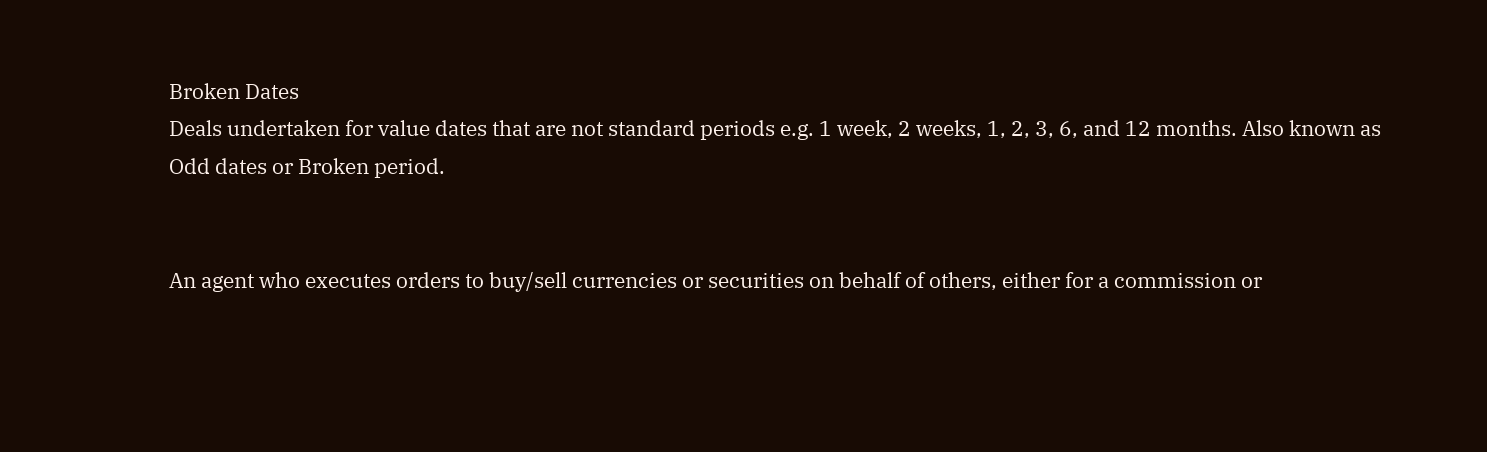Broken Dates
Deals undertaken for value dates that are not standard periods e.g. 1 week, 2 weeks, 1, 2, 3, 6, and 12 months. Also known as Odd dates or Broken period.


An agent who executes orders to buy/sell currencies or securities on behalf of others, either for a commission or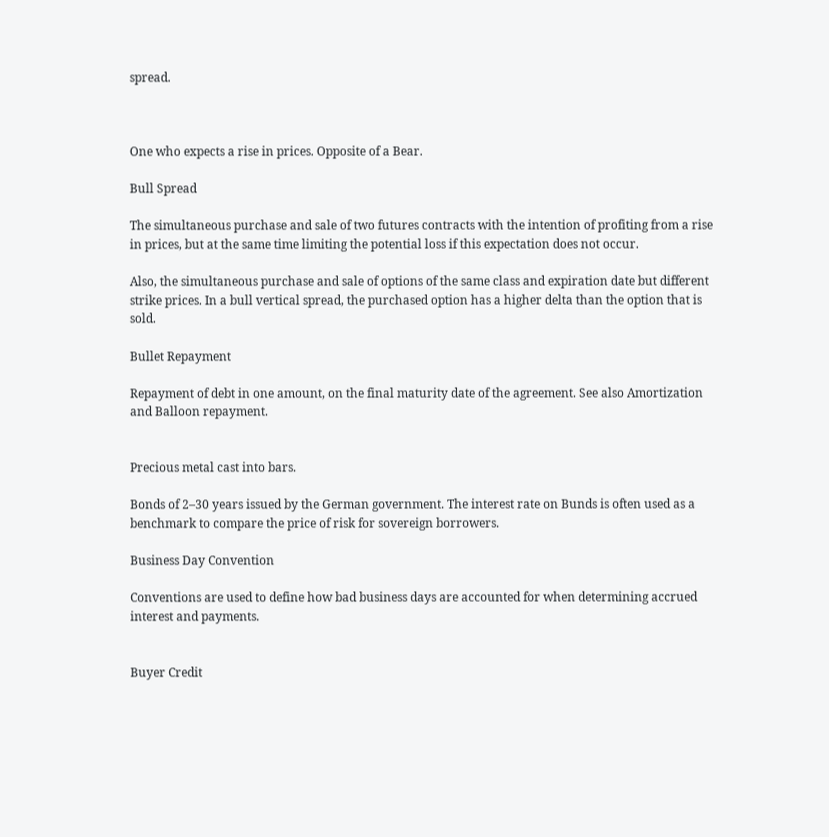spread.



One who expects a rise in prices. Opposite of a Bear.

Bull Spread

The simultaneous purchase and sale of two futures contracts with the intention of profiting from a rise in prices, but at the same time limiting the potential loss if this expectation does not occur.

Also, the simultaneous purchase and sale of options of the same class and expiration date but different strike prices. In a bull vertical spread, the purchased option has a higher delta than the option that is sold.

Bullet Repayment

Repayment of debt in one amount, on the final maturity date of the agreement. See also Amortization and Balloon repayment.


Precious metal cast into bars.

Bonds of 2–30 years issued by the German government. The interest rate on Bunds is often used as a benchmark to compare the price of risk for sovereign borrowers.

Business Day Convention

Conventions are used to define how bad business days are accounted for when determining accrued interest and payments.


Buyer Credit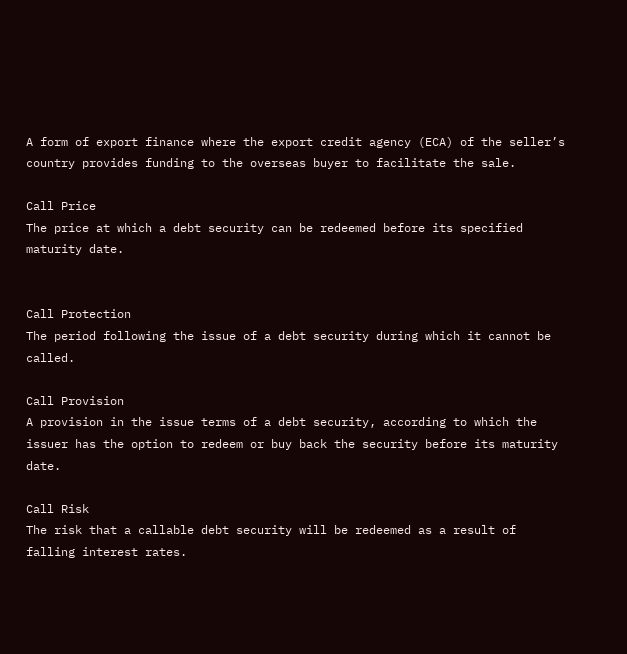A form of export finance where the export credit agency (ECA) of the seller’s country provides funding to the overseas buyer to facilitate the sale.

Call Price
The price at which a debt security can be redeemed before its specified maturity date.


Call Protection
The period following the issue of a debt security during which it cannot be called.

Call Provision
A provision in the issue terms of a debt security, according to which the issuer has the option to redeem or buy back the security before its maturity date.

Call Risk
The risk that a callable debt security will be redeemed as a result of falling interest rates.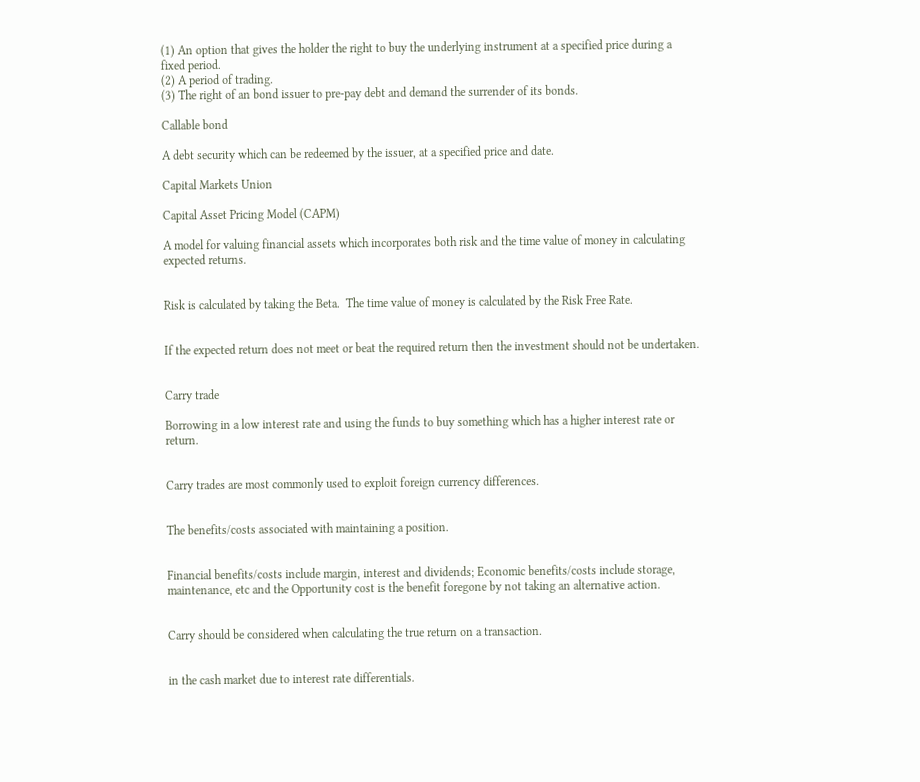(1) An option that gives the holder the right to buy the underlying instrument at a specified price during a fixed period.
(2) A period of trading.
(3) The right of an bond issuer to pre-pay debt and demand the surrender of its bonds.

Callable bond

A debt security which can be redeemed by the issuer, at a specified price and date.

Capital Markets Union

Capital Asset Pricing Model (CAPM)

A model for valuing financial assets which incorporates both risk and the time value of money in calculating expected returns.


Risk is calculated by taking the Beta.  The time value of money is calculated by the Risk Free Rate.


If the expected return does not meet or beat the required return then the investment should not be undertaken.


Carry trade

Borrowing in a low interest rate and using the funds to buy something which has a higher interest rate or return.


Carry trades are most commonly used to exploit foreign currency differences.


The benefits/costs associated with maintaining a position.


Financial benefits/costs include margin, interest and dividends; Economic benefits/costs include storage, maintenance, etc and the Opportunity cost is the benefit foregone by not taking an alternative action.


Carry should be considered when calculating the true return on a transaction.


in the cash market due to interest rate differentials.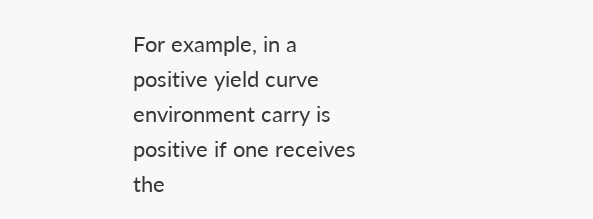For example, in a positive yield curve environment carry is positive if one receives the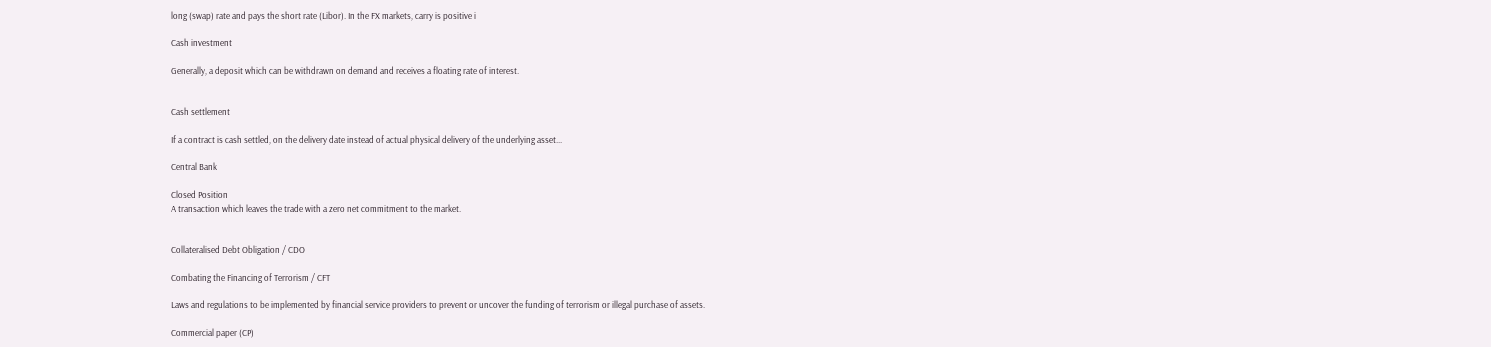long (swap) rate and pays the short rate (Libor). In the FX markets, carry is positive i

Cash investment

Generally, a deposit which can be withdrawn on demand and receives a floating rate of interest.


Cash settlement

If a contract is cash settled, on the delivery date instead of actual physical delivery of the underlying asset...

Central Bank

Closed Position
A transaction which leaves the trade with a zero net commitment to the market.


Collateralised Debt Obligation / CDO

Combating the Financing of Terrorism / CFT

Laws and regulations to be implemented by financial service providers to prevent or uncover the funding of terrorism or illegal purchase of assets.

Commercial paper (CP)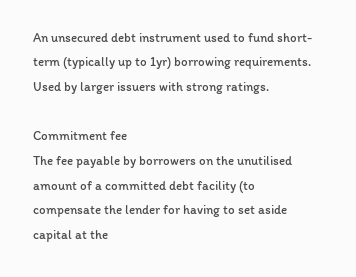An unsecured debt instrument used to fund short-term (typically up to 1yr) borrowing requirements. Used by larger issuers with strong ratings.

Commitment fee
The fee payable by borrowers on the unutilised amount of a committed debt facility (to compensate the lender for having to set aside capital at the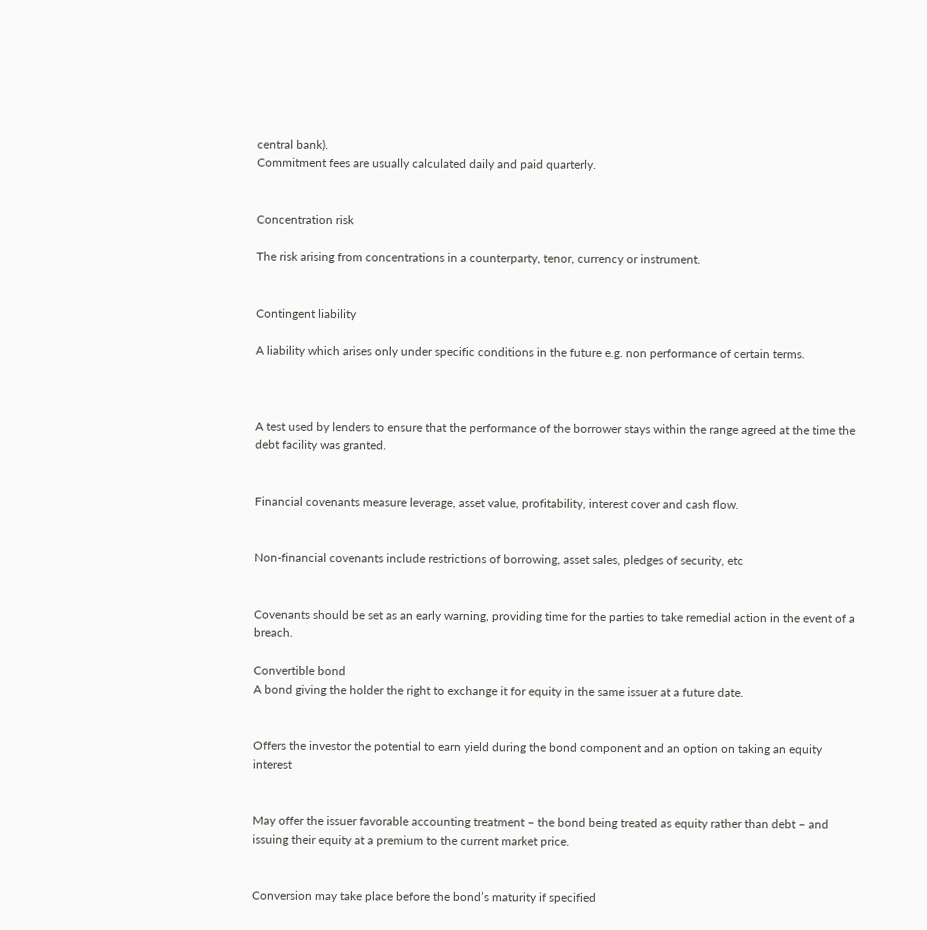central bank).
Commitment fees are usually calculated daily and paid quarterly.


Concentration risk

The risk arising from concentrations in a counterparty, tenor, currency or instrument.


Contingent liability

A liability which arises only under specific conditions in the future e.g. non performance of certain terms.



A test used by lenders to ensure that the performance of the borrower stays within the range agreed at the time the debt facility was granted.


Financial covenants measure leverage, asset value, profitability, interest cover and cash flow.


Non-financial covenants include restrictions of borrowing, asset sales, pledges of security, etc


Covenants should be set as an early warning, providing time for the parties to take remedial action in the event of a breach.

Convertible bond
A bond giving the holder the right to exchange it for equity in the same issuer at a future date.


Offers the investor the potential to earn yield during the bond component and an option on taking an equity interest


May offer the issuer favorable accounting treatment – the bond being treated as equity rather than debt – and issuing their equity at a premium to the current market price.


Conversion may take place before the bond’s maturity if specified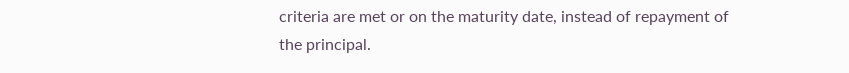criteria are met or on the maturity date, instead of repayment of the principal.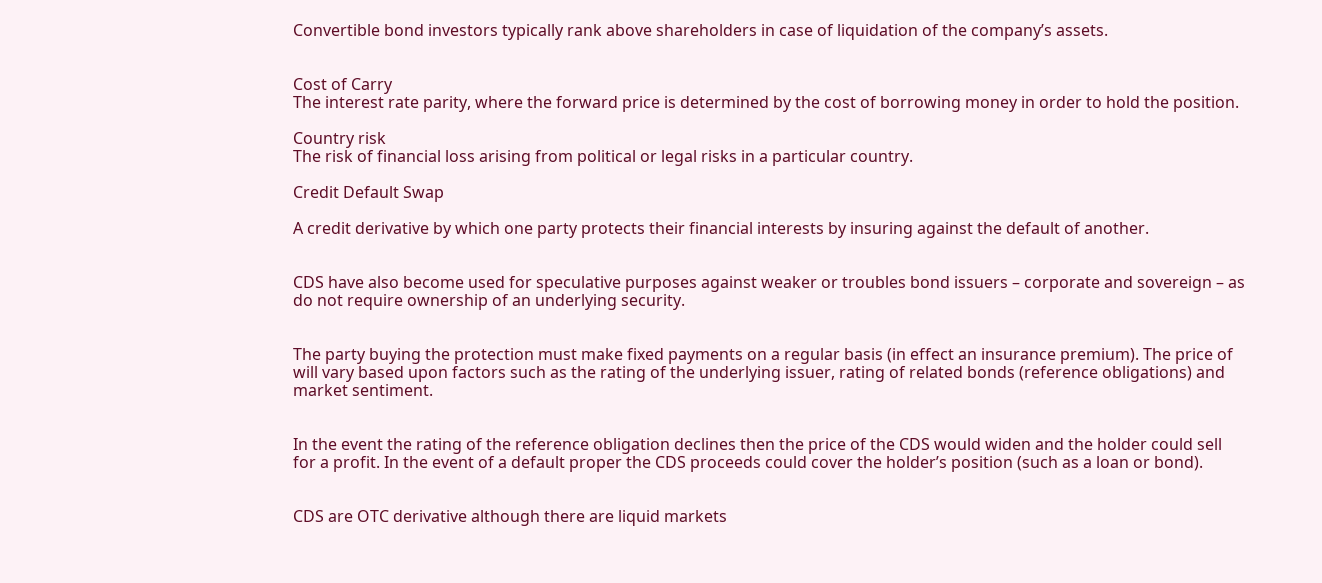Convertible bond investors typically rank above shareholders in case of liquidation of the company’s assets.


Cost of Carry
The interest rate parity, where the forward price is determined by the cost of borrowing money in order to hold the position.

Country risk
The risk of financial loss arising from political or legal risks in a particular country.

Credit Default Swap

A credit derivative by which one party protects their financial interests by insuring against the default of another.


CDS have also become used for speculative purposes against weaker or troubles bond issuers – corporate and sovereign – as do not require ownership of an underlying security.


The party buying the protection must make fixed payments on a regular basis (in effect an insurance premium). The price of will vary based upon factors such as the rating of the underlying issuer, rating of related bonds (reference obligations) and market sentiment.


In the event the rating of the reference obligation declines then the price of the CDS would widen and the holder could sell for a profit. In the event of a default proper the CDS proceeds could cover the holder’s position (such as a loan or bond).


CDS are OTC derivative although there are liquid markets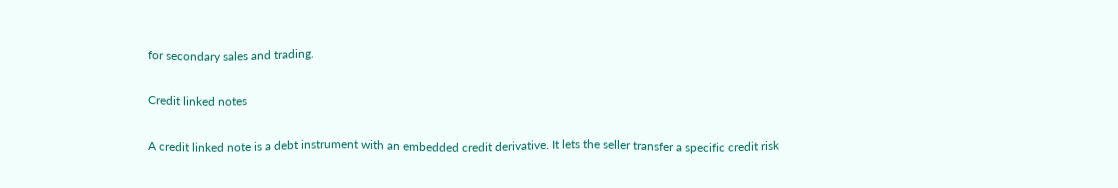for secondary sales and trading.

Credit linked notes

A credit linked note is a debt instrument with an embedded credit derivative. It lets the seller transfer a specific credit risk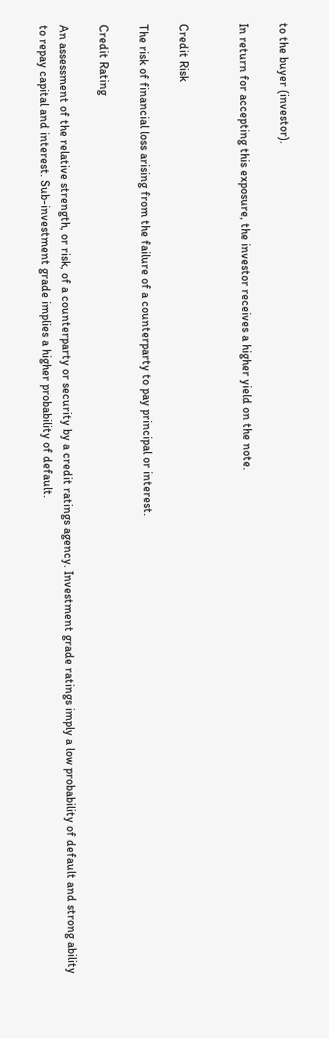to the buyer (investor).

In return for accepting this exposure, the investor receives a higher yield on the note.


Credit Risk

The risk of financial loss arising from the failure of a counterparty to pay principal or interest.

Credit Rating

An assessment of the relative strength, or risk, of a counterparty or security by a credit ratings agency. Investment grade ratings imply a low probability of default and strong ability to repay capital and interest. Sub-investment grade implies a higher probability of default.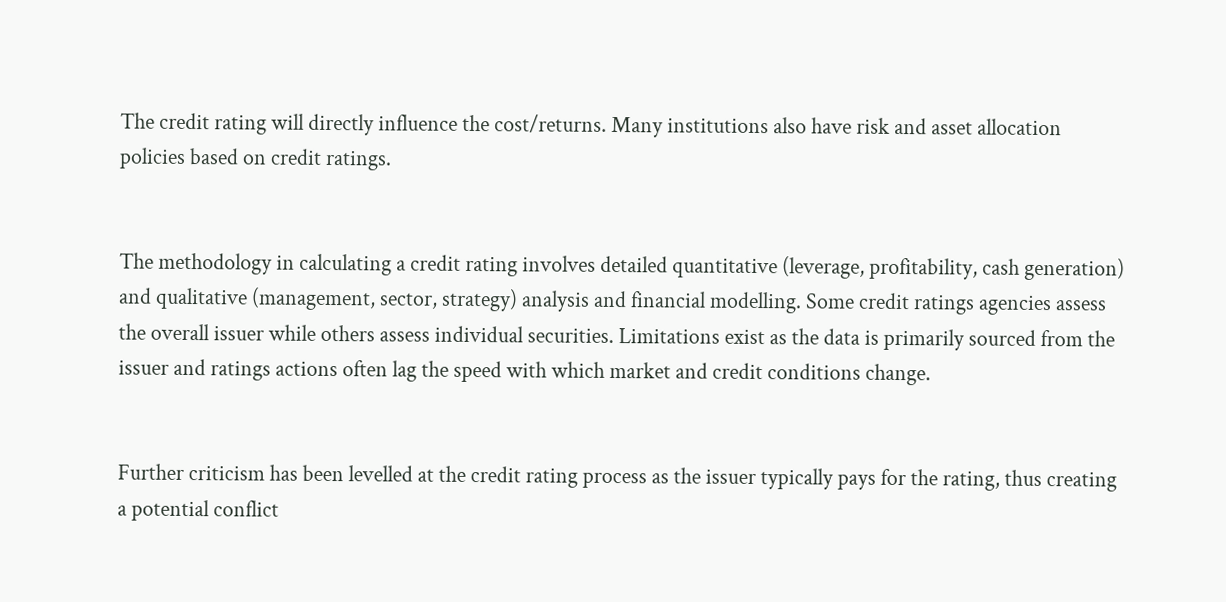The credit rating will directly influence the cost/returns. Many institutions also have risk and asset allocation policies based on credit ratings.


The methodology in calculating a credit rating involves detailed quantitative (leverage, profitability, cash generation) and qualitative (management, sector, strategy) analysis and financial modelling. Some credit ratings agencies assess the overall issuer while others assess individual securities. Limitations exist as the data is primarily sourced from the issuer and ratings actions often lag the speed with which market and credit conditions change.


Further criticism has been levelled at the credit rating process as the issuer typically pays for the rating, thus creating a potential conflict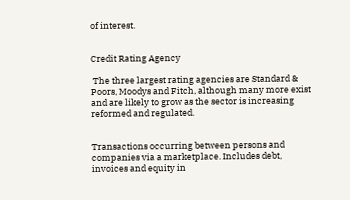of interest.


Credit Rating Agency

 The three largest rating agencies are Standard & Poors, Moodys and Fitch, although many more exist and are likely to grow as the sector is increasing reformed and regulated.


Transactions occurring between persons and companies via a marketplace. Includes debt, invoices and equity in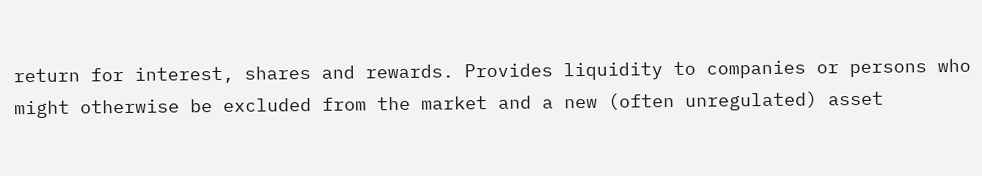return for interest, shares and rewards. Provides liquidity to companies or persons who might otherwise be excluded from the market and a new (often unregulated) asset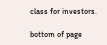class for investors.

bottom of page